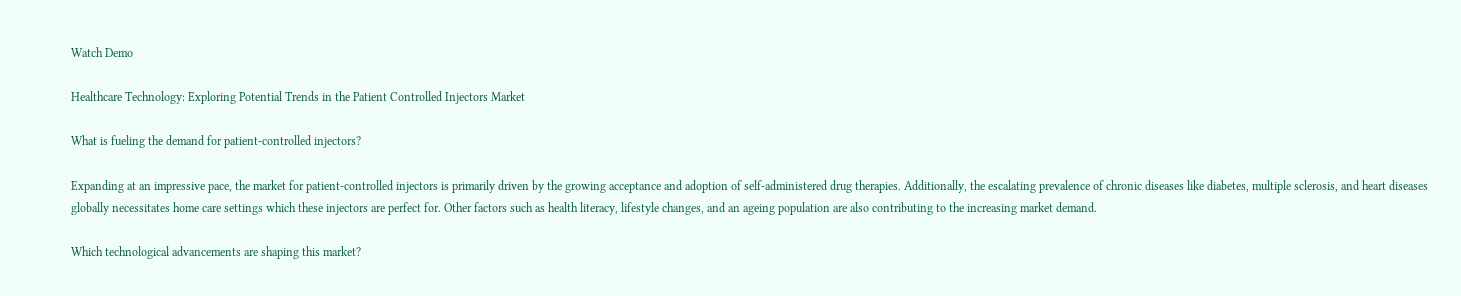Watch Demo

Healthcare Technology: Exploring Potential Trends in the Patient Controlled Injectors Market

What is fueling the demand for patient-controlled injectors?

Expanding at an impressive pace, the market for patient-controlled injectors is primarily driven by the growing acceptance and adoption of self-administered drug therapies. Additionally, the escalating prevalence of chronic diseases like diabetes, multiple sclerosis, and heart diseases globally necessitates home care settings which these injectors are perfect for. Other factors such as health literacy, lifestyle changes, and an ageing population are also contributing to the increasing market demand.

Which technological advancements are shaping this market?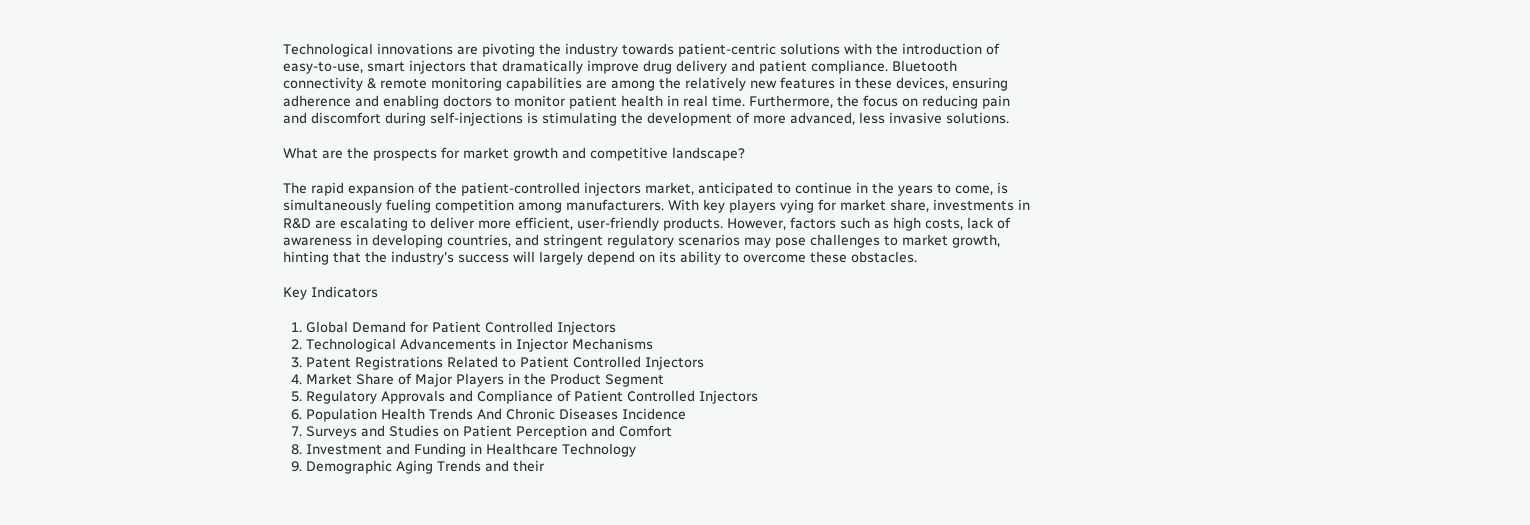Technological innovations are pivoting the industry towards patient-centric solutions with the introduction of easy-to-use, smart injectors that dramatically improve drug delivery and patient compliance. Bluetooth connectivity & remote monitoring capabilities are among the relatively new features in these devices, ensuring adherence and enabling doctors to monitor patient health in real time. Furthermore, the focus on reducing pain and discomfort during self-injections is stimulating the development of more advanced, less invasive solutions.

What are the prospects for market growth and competitive landscape?

The rapid expansion of the patient-controlled injectors market, anticipated to continue in the years to come, is simultaneously fueling competition among manufacturers. With key players vying for market share, investments in R&D are escalating to deliver more efficient, user-friendly products. However, factors such as high costs, lack of awareness in developing countries, and stringent regulatory scenarios may pose challenges to market growth, hinting that the industry's success will largely depend on its ability to overcome these obstacles.

Key Indicators

  1. Global Demand for Patient Controlled Injectors
  2. Technological Advancements in Injector Mechanisms
  3. Patent Registrations Related to Patient Controlled Injectors
  4. Market Share of Major Players in the Product Segment
  5. Regulatory Approvals and Compliance of Patient Controlled Injectors
  6. Population Health Trends And Chronic Diseases Incidence
  7. Surveys and Studies on Patient Perception and Comfort
  8. Investment and Funding in Healthcare Technology
  9. Demographic Aging Trends and their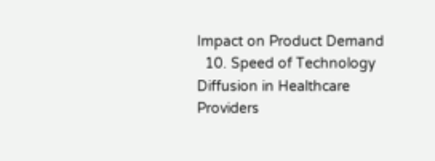Impact on Product Demand
  10. Speed of Technology Diffusion in Healthcare Providers